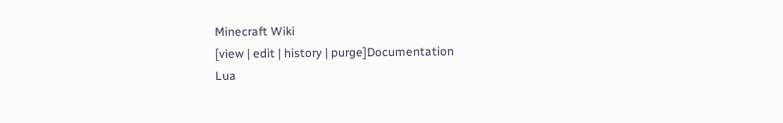Minecraft Wiki
[view | edit | history | purge]Documentation
Lua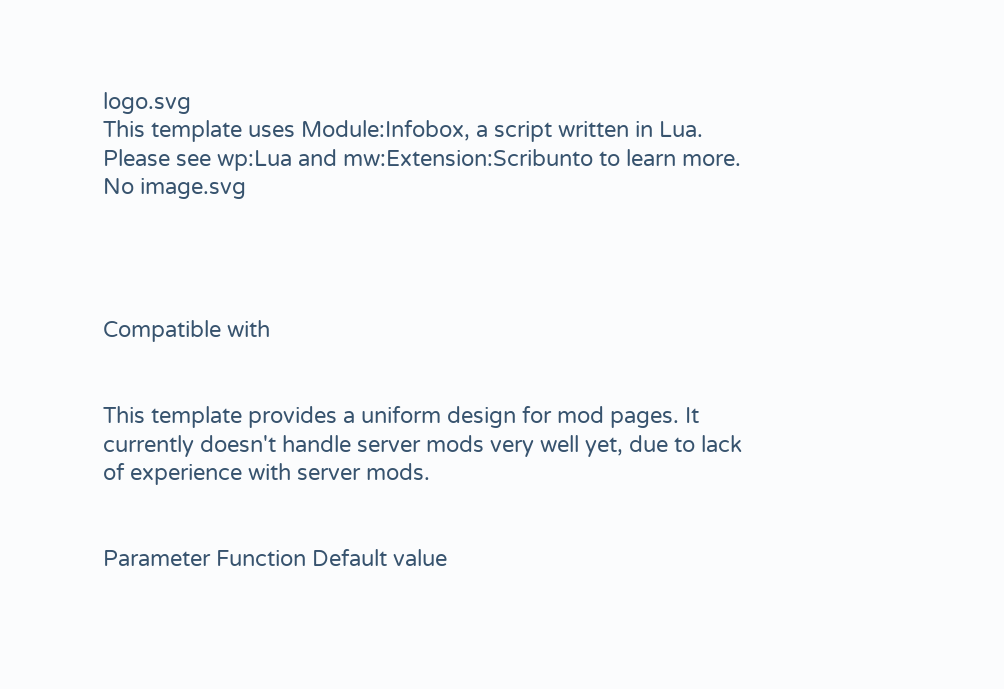logo.svg
This template uses Module:Infobox, a script written in Lua.
Please see wp:Lua and mw:Extension:Scribunto to learn more.
No image.svg




Compatible with


This template provides a uniform design for mod pages. It currently doesn't handle server mods very well yet, due to lack of experience with server mods.


Parameter Function Default value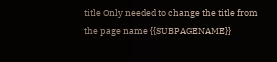title Only needed to change the title from the page name {{SUBPAGENAME}}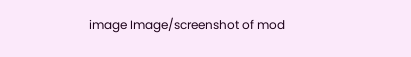image Image/screenshot of mod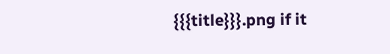{{{title}}}.png if it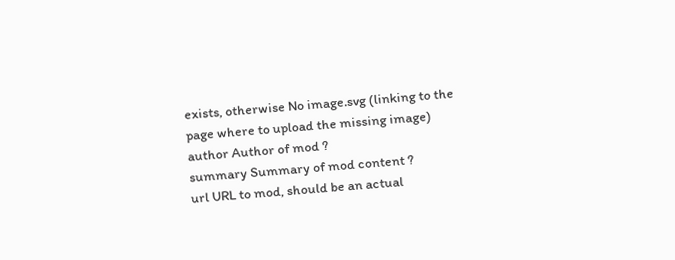exists, otherwise No image.svg (linking to the page where to upload the missing image)
author Author of mod ?
summary Summary of mod content ?
url URL to mod, should be an actual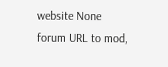website None
forum URL to mod,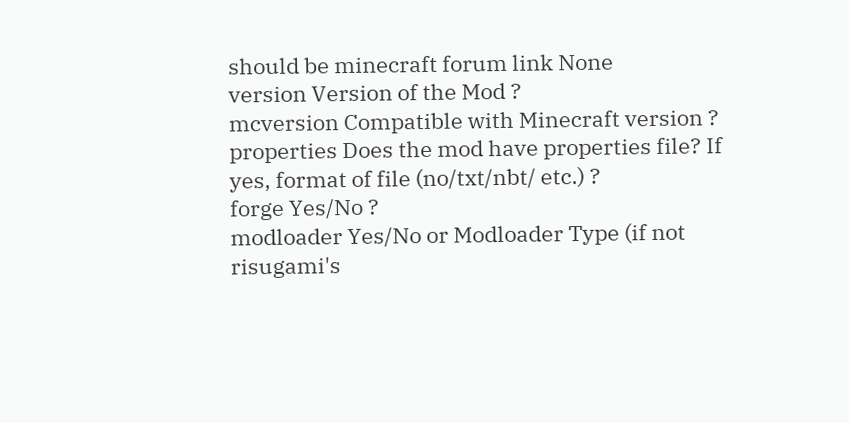should be minecraft forum link None
version Version of the Mod ?
mcversion Compatible with Minecraft version ?
properties Does the mod have properties file? If yes, format of file (no/txt/nbt/ etc.) ?
forge Yes/No ?
modloader Yes/No or Modloader Type (if not risugami's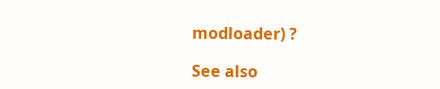modloader) ?

See also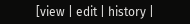[view | edit | history |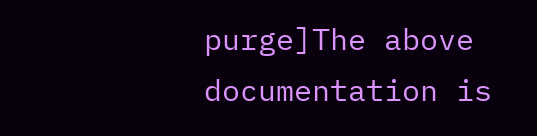purge]The above documentation is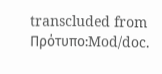transcluded from Πρότυπο:Mod/doc.